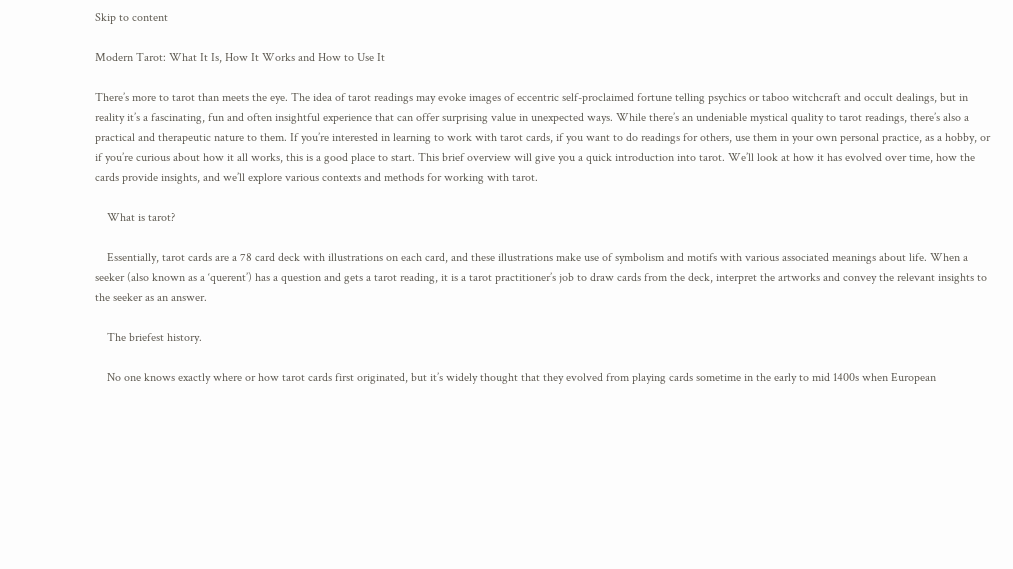Skip to content

Modern Tarot: What It Is, How It Works and How to Use It

There’s more to tarot than meets the eye. The idea of tarot readings may evoke images of eccentric self-proclaimed fortune telling psychics or taboo witchcraft and occult dealings, but in reality it’s a fascinating, fun and often insightful experience that can offer surprising value in unexpected ways. While there’s an undeniable mystical quality to tarot readings, there’s also a practical and therapeutic nature to them. If you’re interested in learning to work with tarot cards, if you want to do readings for others, use them in your own personal practice, as a hobby, or if you’re curious about how it all works, this is a good place to start. This brief overview will give you a quick introduction into tarot. We’ll look at how it has evolved over time, how the cards provide insights, and we’ll explore various contexts and methods for working with tarot.

    What is tarot?

    Essentially, tarot cards are a 78 card deck with illustrations on each card, and these illustrations make use of symbolism and motifs with various associated meanings about life. When a seeker (also known as a ‘querent’) has a question and gets a tarot reading, it is a tarot practitioner’s job to draw cards from the deck, interpret the artworks and convey the relevant insights to the seeker as an answer.

    The briefest history.

    No one knows exactly where or how tarot cards first originated, but it’s widely thought that they evolved from playing cards sometime in the early to mid 1400s when European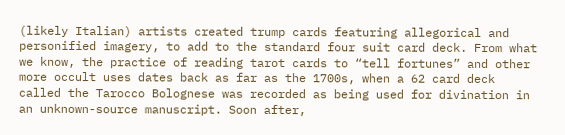(likely Italian) artists created trump cards featuring allegorical and personified imagery, to add to the standard four suit card deck. From what we know, the practice of reading tarot cards to “tell fortunes” and other more occult uses dates back as far as the 1700s, when a 62 card deck called the Tarocco Bolognese was recorded as being used for divination in an unknown-source manuscript. Soon after,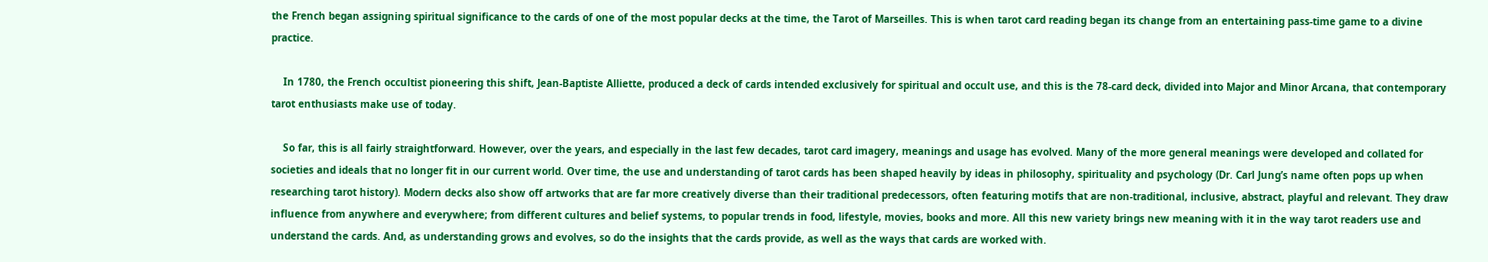the French began assigning spiritual significance to the cards of one of the most popular decks at the time, the Tarot of Marseilles. This is when tarot card reading began its change from an entertaining pass-time game to a divine practice.

    In 1780, the French occultist pioneering this shift, Jean-Baptiste Alliette, produced a deck of cards intended exclusively for spiritual and occult use, and this is the 78-card deck, divided into Major and Minor Arcana, that contemporary tarot enthusiasts make use of today.

    So far, this is all fairly straightforward. However, over the years, and especially in the last few decades, tarot card imagery, meanings and usage has evolved. Many of the more general meanings were developed and collated for societies and ideals that no longer fit in our current world. Over time, the use and understanding of tarot cards has been shaped heavily by ideas in philosophy, spirituality and psychology (Dr. Carl Jung’s name often pops up when researching tarot history). Modern decks also show off artworks that are far more creatively diverse than their traditional predecessors, often featuring motifs that are non-traditional, inclusive, abstract, playful and relevant. They draw influence from anywhere and everywhere; from different cultures and belief systems, to popular trends in food, lifestyle, movies, books and more. All this new variety brings new meaning with it in the way tarot readers use and understand the cards. And, as understanding grows and evolves, so do the insights that the cards provide, as well as the ways that cards are worked with.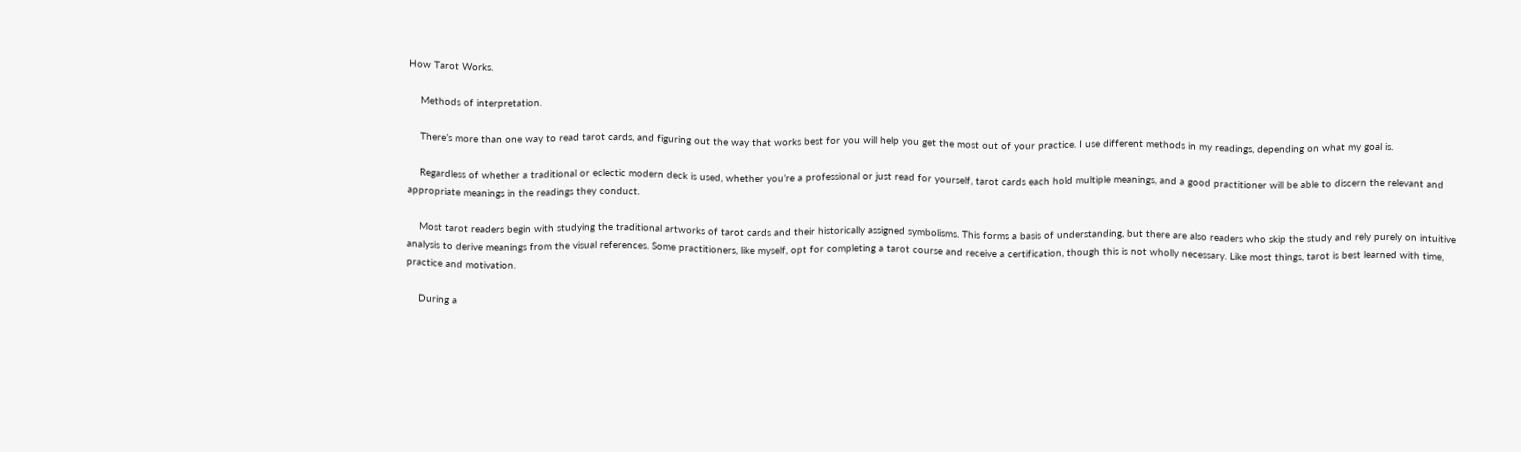How Tarot Works.

    Methods of interpretation.

    There’s more than one way to read tarot cards, and figuring out the way that works best for you will help you get the most out of your practice. I use different methods in my readings, depending on what my goal is.

    Regardless of whether a traditional or eclectic modern deck is used, whether you’re a professional or just read for yourself, tarot cards each hold multiple meanings, and a good practitioner will be able to discern the relevant and appropriate meanings in the readings they conduct.

    Most tarot readers begin with studying the traditional artworks of tarot cards and their historically assigned symbolisms. This forms a basis of understanding, but there are also readers who skip the study and rely purely on intuitive analysis to derive meanings from the visual references. Some practitioners, like myself, opt for completing a tarot course and receive a certification, though this is not wholly necessary. Like most things, tarot is best learned with time, practice and motivation.

    During a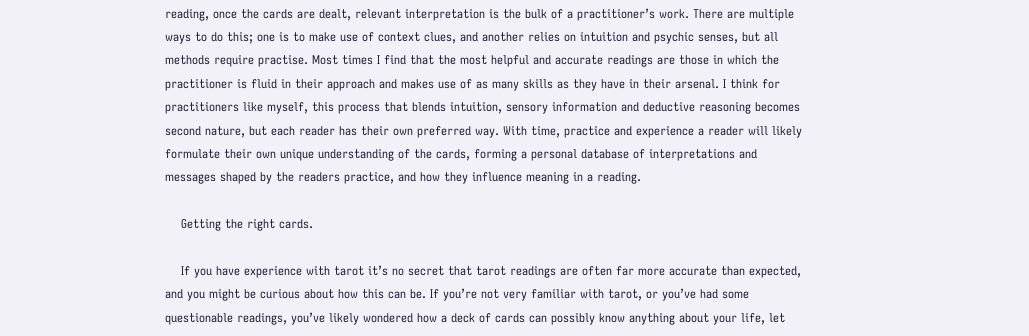reading, once the cards are dealt, relevant interpretation is the bulk of a practitioner’s work. There are multiple ways to do this; one is to make use of context clues, and another relies on intuition and psychic senses, but all methods require practise. Most times I find that the most helpful and accurate readings are those in which the practitioner is fluid in their approach and makes use of as many skills as they have in their arsenal. I think for practitioners like myself, this process that blends intuition, sensory information and deductive reasoning becomes second nature, but each reader has their own preferred way. With time, practice and experience a reader will likely formulate their own unique understanding of the cards, forming a personal database of interpretations and messages shaped by the readers practice, and how they influence meaning in a reading.

    Getting the right cards.

    If you have experience with tarot it’s no secret that tarot readings are often far more accurate than expected, and you might be curious about how this can be. If you’re not very familiar with tarot, or you’ve had some questionable readings, you’ve likely wondered how a deck of cards can possibly know anything about your life, let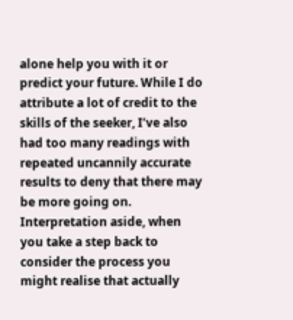alone help you with it or predict your future. While I do attribute a lot of credit to the skills of the seeker, I’ve also had too many readings with repeated uncannily accurate results to deny that there may be more going on. Interpretation aside, when you take a step back to consider the process you might realise that actually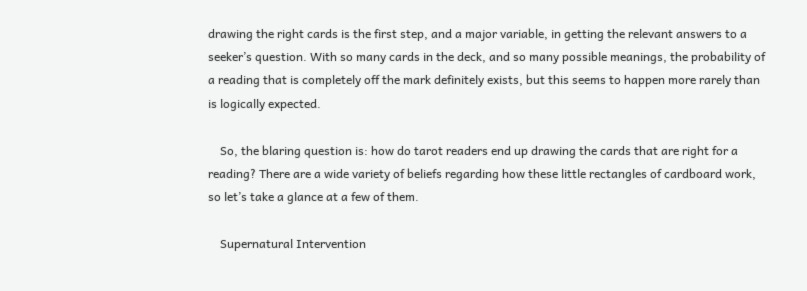drawing the right cards is the first step, and a major variable, in getting the relevant answers to a seeker’s question. With so many cards in the deck, and so many possible meanings, the probability of a reading that is completely off the mark definitely exists, but this seems to happen more rarely than is logically expected.

    So, the blaring question is: how do tarot readers end up drawing the cards that are right for a reading? There are a wide variety of beliefs regarding how these little rectangles of cardboard work, so let’s take a glance at a few of them.

    Supernatural Intervention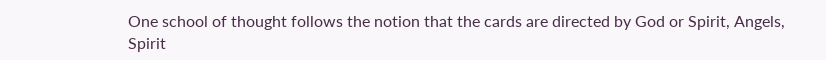One school of thought follows the notion that the cards are directed by God or Spirit, Angels, Spirit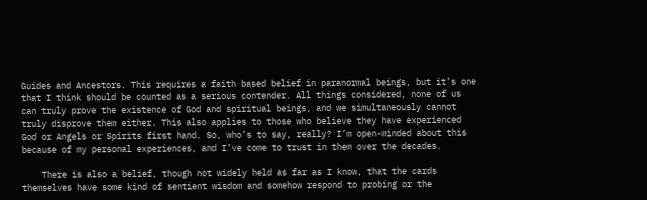Guides and Ancestors. This requires a faith based belief in paranormal beings, but it’s one that I think should be counted as a serious contender. All things considered, none of us can truly prove the existence of God and spiritual beings, and we simultaneously cannot truly disprove them either. This also applies to those who believe they have experienced God or Angels or Spirits first hand. So, who’s to say, really? I’m open-minded about this because of my personal experiences, and I’ve come to trust in them over the decades.

    There is also a belief, though not widely held as far as I know, that the cards themselves have some kind of sentient wisdom and somehow respond to probing or the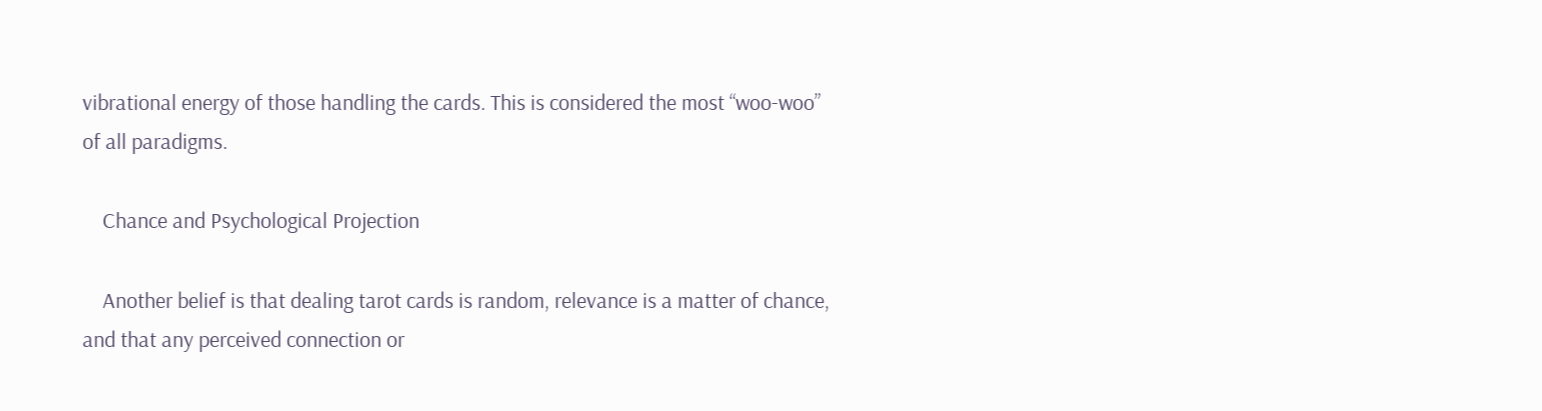vibrational energy of those handling the cards. This is considered the most “woo-woo” of all paradigms.

    Chance and Psychological Projection

    Another belief is that dealing tarot cards is random, relevance is a matter of chance, and that any perceived connection or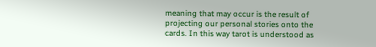meaning that may occur is the result of projecting our personal stories onto the cards. In this way tarot is understood as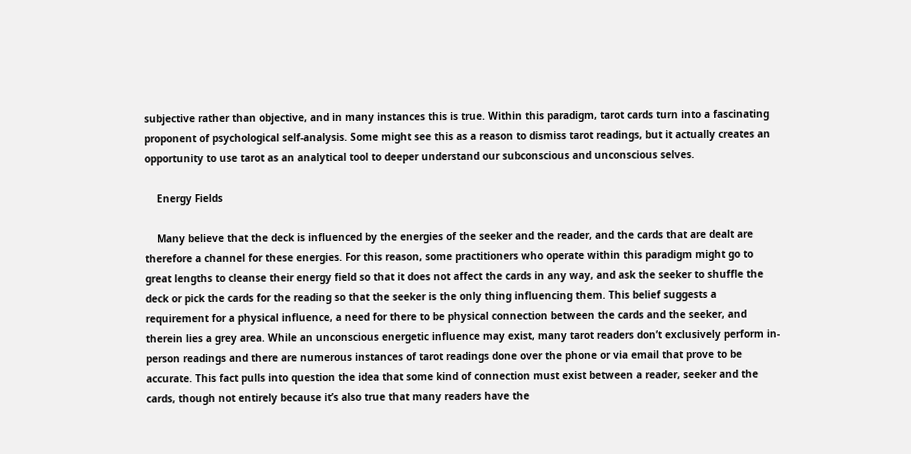subjective rather than objective, and in many instances this is true. Within this paradigm, tarot cards turn into a fascinating proponent of psychological self-analysis. Some might see this as a reason to dismiss tarot readings, but it actually creates an opportunity to use tarot as an analytical tool to deeper understand our subconscious and unconscious selves.

    Energy Fields

    Many believe that the deck is influenced by the energies of the seeker and the reader, and the cards that are dealt are therefore a channel for these energies. For this reason, some practitioners who operate within this paradigm might go to great lengths to cleanse their energy field so that it does not affect the cards in any way, and ask the seeker to shuffle the deck or pick the cards for the reading so that the seeker is the only thing influencing them. This belief suggests a requirement for a physical influence, a need for there to be physical connection between the cards and the seeker, and therein lies a grey area. While an unconscious energetic influence may exist, many tarot readers don’t exclusively perform in-person readings and there are numerous instances of tarot readings done over the phone or via email that prove to be accurate. This fact pulls into question the idea that some kind of connection must exist between a reader, seeker and the cards, though not entirely because it’s also true that many readers have the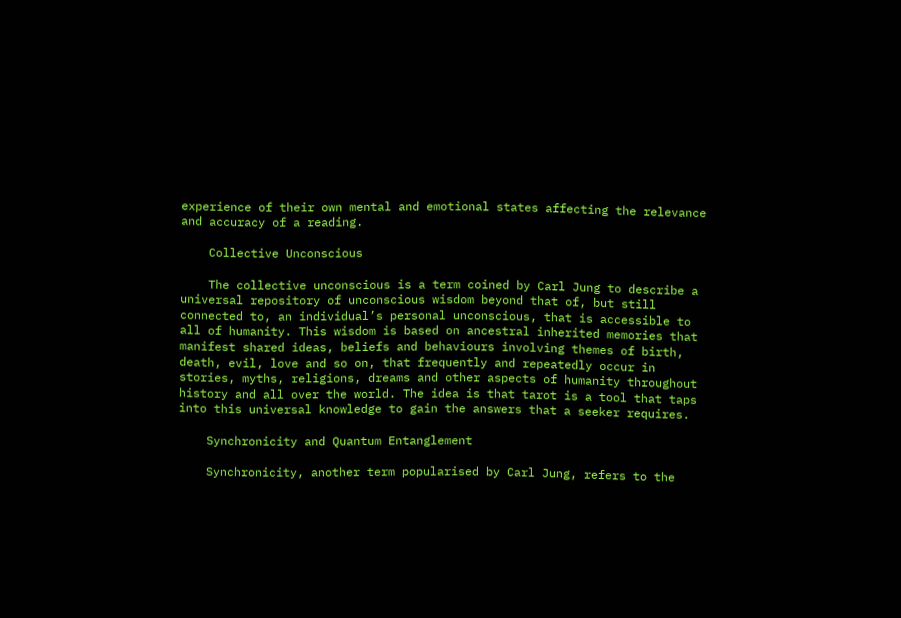experience of their own mental and emotional states affecting the relevance and accuracy of a reading.

    Collective Unconscious

    The collective unconscious is a term coined by Carl Jung to describe a universal repository of unconscious wisdom beyond that of, but still connected to, an individual’s personal unconscious, that is accessible to all of humanity. This wisdom is based on ancestral inherited memories that manifest shared ideas, beliefs and behaviours involving themes of birth, death, evil, love and so on, that frequently and repeatedly occur in stories, myths, religions, dreams and other aspects of humanity throughout history and all over the world. The idea is that tarot is a tool that taps into this universal knowledge to gain the answers that a seeker requires.

    Synchronicity and Quantum Entanglement

    Synchronicity, another term popularised by Carl Jung, refers to the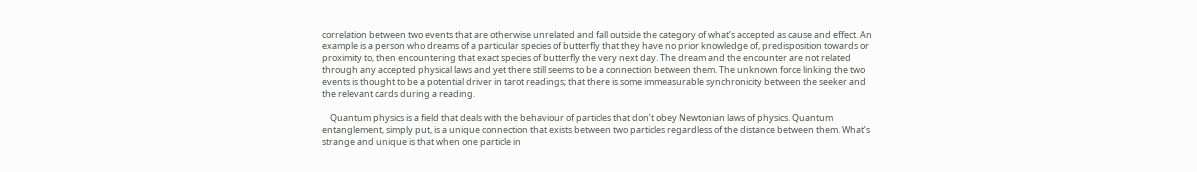correlation between two events that are otherwise unrelated and fall outside the category of what’s accepted as cause and effect. An example is a person who dreams of a particular species of butterfly that they have no prior knowledge of, predisposition towards or proximity to, then encountering that exact species of butterfly the very next day. The dream and the encounter are not related through any accepted physical laws and yet there still seems to be a connection between them. The unknown force linking the two events is thought to be a potential driver in tarot readings; that there is some immeasurable synchronicity between the seeker and the relevant cards during a reading.

    Quantum physics is a field that deals with the behaviour of particles that don’t obey Newtonian laws of physics. Quantum entanglement, simply put, is a unique connection that exists between two particles regardless of the distance between them. What’s strange and unique is that when one particle in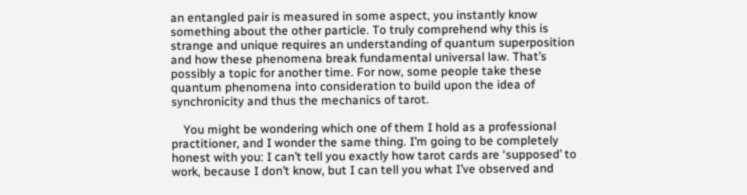an entangled pair is measured in some aspect, you instantly know something about the other particle. To truly comprehend why this is strange and unique requires an understanding of quantum superposition and how these phenomena break fundamental universal law. That’s possibly a topic for another time. For now, some people take these quantum phenomena into consideration to build upon the idea of synchronicity and thus the mechanics of tarot.

    You might be wondering which one of them I hold as a professional practitioner, and I wonder the same thing. I’m going to be completely honest with you: I can’t tell you exactly how tarot cards are ‘supposed’ to work, because I don’t know, but I can tell you what I’ve observed and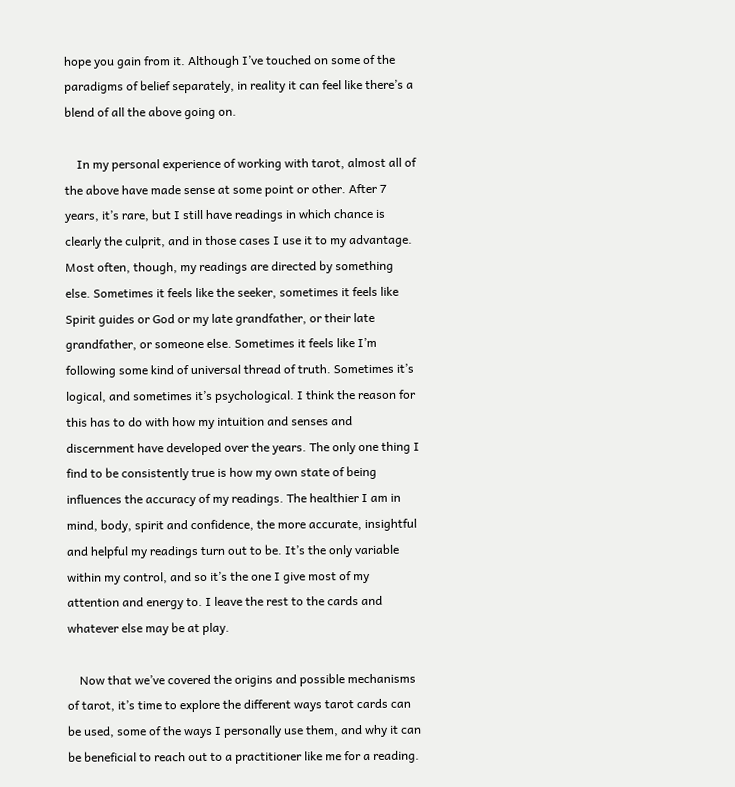hope you gain from it. Although I’ve touched on some of the paradigms of belief separately, in reality it can feel like there’s a blend of all the above going on.

    In my personal experience of working with tarot, almost all of the above have made sense at some point or other. After 7 years, it’s rare, but I still have readings in which chance is clearly the culprit, and in those cases I use it to my advantage. Most often, though, my readings are directed by something else. Sometimes it feels like the seeker, sometimes it feels like Spirit guides or God or my late grandfather, or their late grandfather, or someone else. Sometimes it feels like I’m following some kind of universal thread of truth. Sometimes it’s logical, and sometimes it’s psychological. I think the reason for this has to do with how my intuition and senses and discernment have developed over the years. The only one thing I find to be consistently true is how my own state of being influences the accuracy of my readings. The healthier I am in mind, body, spirit and confidence, the more accurate, insightful and helpful my readings turn out to be. It’s the only variable within my control, and so it’s the one I give most of my attention and energy to. I leave the rest to the cards and whatever else may be at play.

    Now that we’ve covered the origins and possible mechanisms of tarot, it’s time to explore the different ways tarot cards can be used, some of the ways I personally use them, and why it can be beneficial to reach out to a practitioner like me for a reading.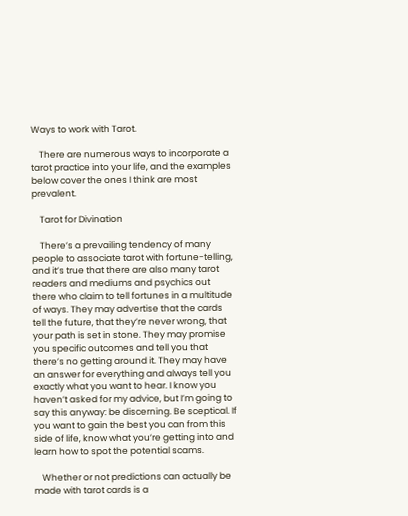Ways to work with Tarot.

    There are numerous ways to incorporate a tarot practice into your life, and the examples below cover the ones I think are most prevalent.

    Tarot for Divination

    There’s a prevailing tendency of many people to associate tarot with fortune-telling, and it’s true that there are also many tarot readers and mediums and psychics out there who claim to tell fortunes in a multitude of ways. They may advertise that the cards tell the future, that they’re never wrong, that your path is set in stone. They may promise you specific outcomes and tell you that there’s no getting around it. They may have an answer for everything and always tell you exactly what you want to hear. I know you haven’t asked for my advice, but I’m going to say this anyway: be discerning. Be sceptical. If you want to gain the best you can from this side of life, know what you’re getting into and learn how to spot the potential scams.

    Whether or not predictions can actually be made with tarot cards is a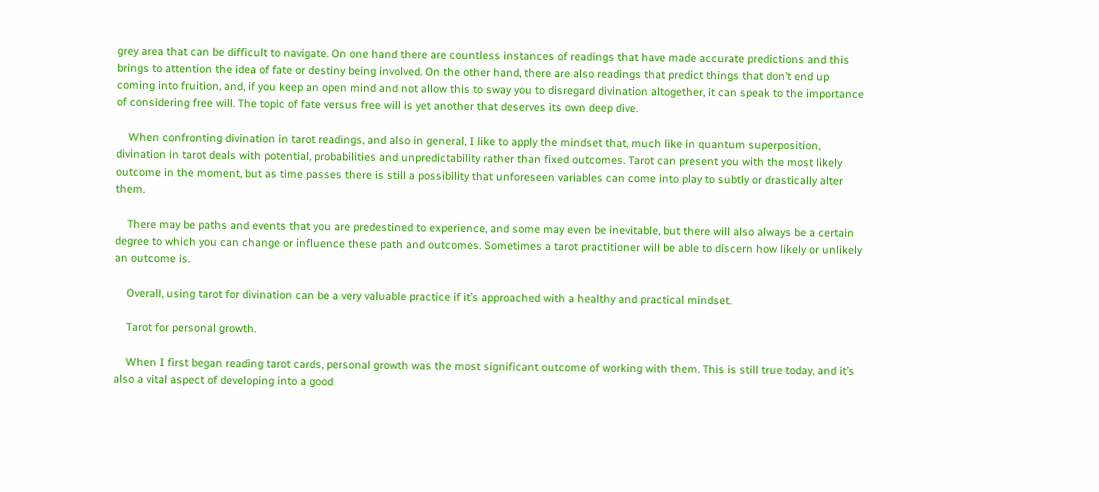grey area that can be difficult to navigate. On one hand there are countless instances of readings that have made accurate predictions and this brings to attention the idea of fate or destiny being involved. On the other hand, there are also readings that predict things that don’t end up coming into fruition, and, if you keep an open mind and not allow this to sway you to disregard divination altogether, it can speak to the importance of considering free will. The topic of fate versus free will is yet another that deserves its own deep dive.

    When confronting divination in tarot readings, and also in general, I like to apply the mindset that, much like in quantum superposition, divination in tarot deals with potential, probabilities and unpredictability rather than fixed outcomes. Tarot can present you with the most likely outcome in the moment, but as time passes there is still a possibility that unforeseen variables can come into play to subtly or drastically alter them.

    There may be paths and events that you are predestined to experience, and some may even be inevitable, but there will also always be a certain degree to which you can change or influence these path and outcomes. Sometimes a tarot practitioner will be able to discern how likely or unlikely an outcome is.

    Overall, using tarot for divination can be a very valuable practice if it’s approached with a healthy and practical mindset.

    Tarot for personal growth.

    When I first began reading tarot cards, personal growth was the most significant outcome of working with them. This is still true today, and it’s also a vital aspect of developing into a good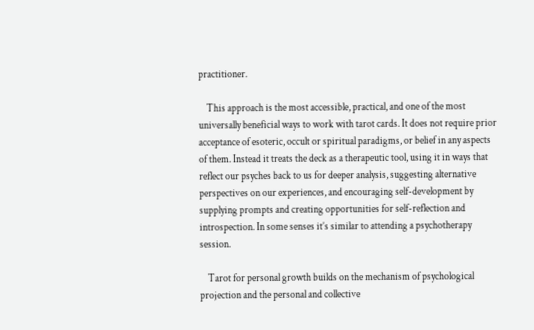practitioner.

    This approach is the most accessible, practical, and one of the most universally beneficial ways to work with tarot cards. It does not require prior acceptance of esoteric, occult or spiritual paradigms, or belief in any aspects of them. Instead it treats the deck as a therapeutic tool, using it in ways that reflect our psyches back to us for deeper analysis, suggesting alternative perspectives on our experiences, and encouraging self-development by supplying prompts and creating opportunities for self-reflection and introspection. In some senses it’s similar to attending a psychotherapy session.

    Tarot for personal growth builds on the mechanism of psychological projection and the personal and collective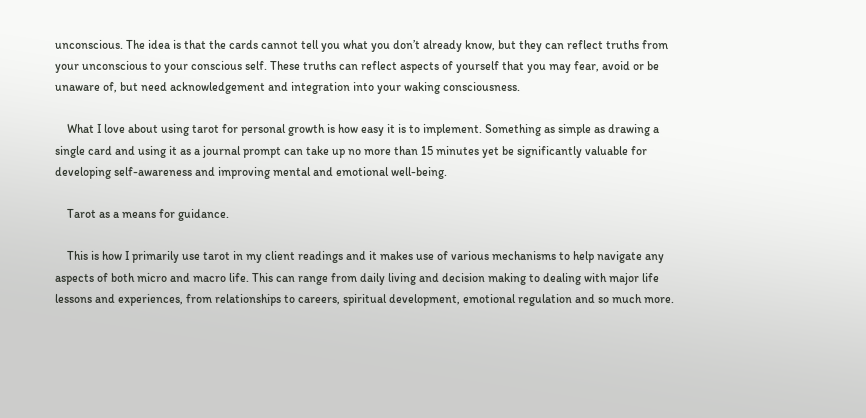unconscious. The idea is that the cards cannot tell you what you don’t already know, but they can reflect truths from your unconscious to your conscious self. These truths can reflect aspects of yourself that you may fear, avoid or be unaware of, but need acknowledgement and integration into your waking consciousness.

    What I love about using tarot for personal growth is how easy it is to implement. Something as simple as drawing a single card and using it as a journal prompt can take up no more than 15 minutes yet be significantly valuable for developing self-awareness and improving mental and emotional well-being.

    Tarot as a means for guidance.

    This is how I primarily use tarot in my client readings and it makes use of various mechanisms to help navigate any aspects of both micro and macro life. This can range from daily living and decision making to dealing with major life lessons and experiences, from relationships to careers, spiritual development, emotional regulation and so much more.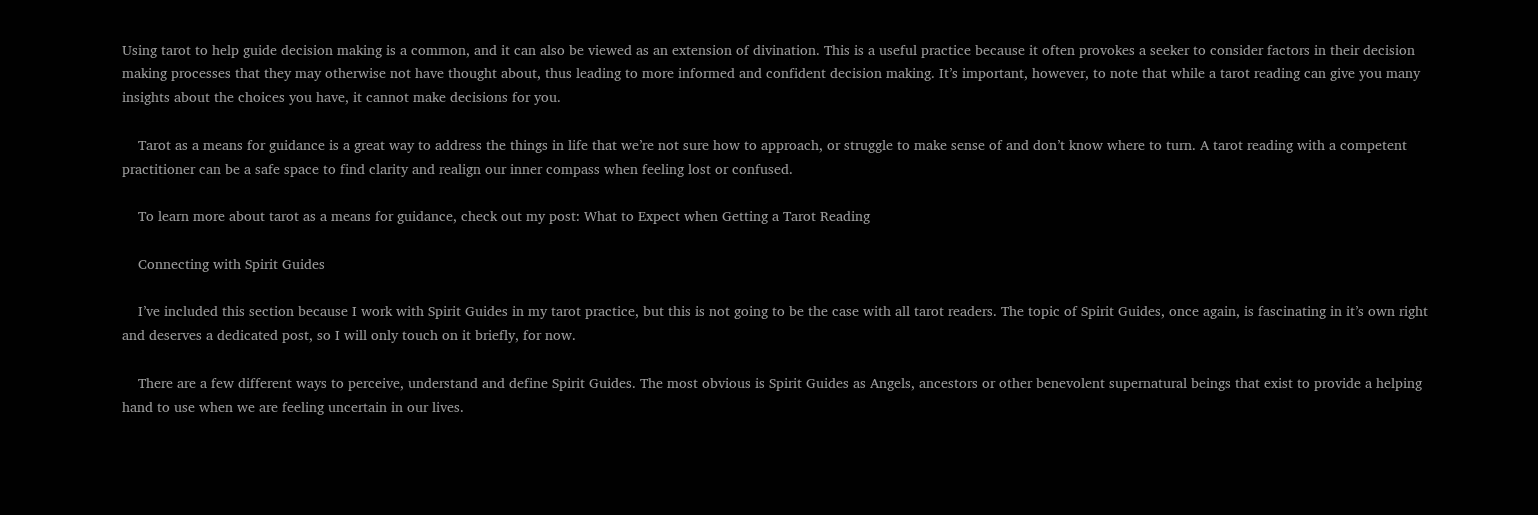Using tarot to help guide decision making is a common, and it can also be viewed as an extension of divination. This is a useful practice because it often provokes a seeker to consider factors in their decision making processes that they may otherwise not have thought about, thus leading to more informed and confident decision making. It’s important, however, to note that while a tarot reading can give you many insights about the choices you have, it cannot make decisions for you.

    Tarot as a means for guidance is a great way to address the things in life that we’re not sure how to approach, or struggle to make sense of and don’t know where to turn. A tarot reading with a competent practitioner can be a safe space to find clarity and realign our inner compass when feeling lost or confused.

    To learn more about tarot as a means for guidance, check out my post: What to Expect when Getting a Tarot Reading

    Connecting with Spirit Guides

    I’ve included this section because I work with Spirit Guides in my tarot practice, but this is not going to be the case with all tarot readers. The topic of Spirit Guides, once again, is fascinating in it’s own right and deserves a dedicated post, so I will only touch on it briefly, for now.

    There are a few different ways to perceive, understand and define Spirit Guides. The most obvious is Spirit Guides as Angels, ancestors or other benevolent supernatural beings that exist to provide a helping hand to use when we are feeling uncertain in our lives.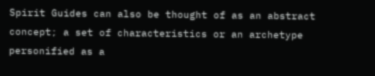Spirit Guides can also be thought of as an abstract concept; a set of characteristics or an archetype personified as a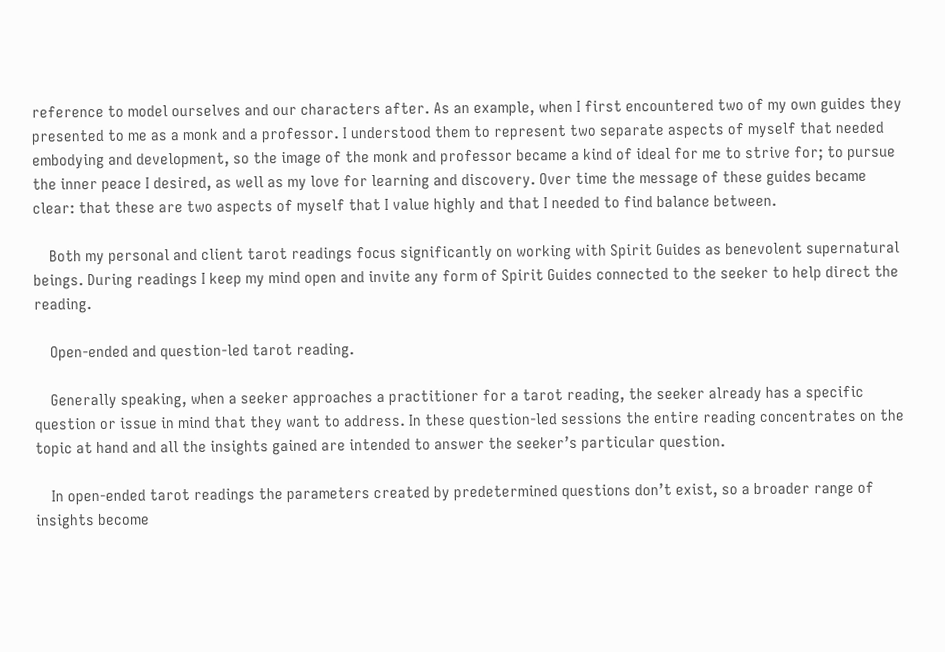reference to model ourselves and our characters after. As an example, when I first encountered two of my own guides they presented to me as a monk and a professor. I understood them to represent two separate aspects of myself that needed embodying and development, so the image of the monk and professor became a kind of ideal for me to strive for; to pursue the inner peace I desired, as well as my love for learning and discovery. Over time the message of these guides became clear: that these are two aspects of myself that I value highly and that I needed to find balance between.

    Both my personal and client tarot readings focus significantly on working with Spirit Guides as benevolent supernatural beings. During readings I keep my mind open and invite any form of Spirit Guides connected to the seeker to help direct the reading.

    Open-ended and question-led tarot reading.

    Generally speaking, when a seeker approaches a practitioner for a tarot reading, the seeker already has a specific question or issue in mind that they want to address. In these question-led sessions the entire reading concentrates on the topic at hand and all the insights gained are intended to answer the seeker’s particular question.

    In open-ended tarot readings the parameters created by predetermined questions don’t exist, so a broader range of insights become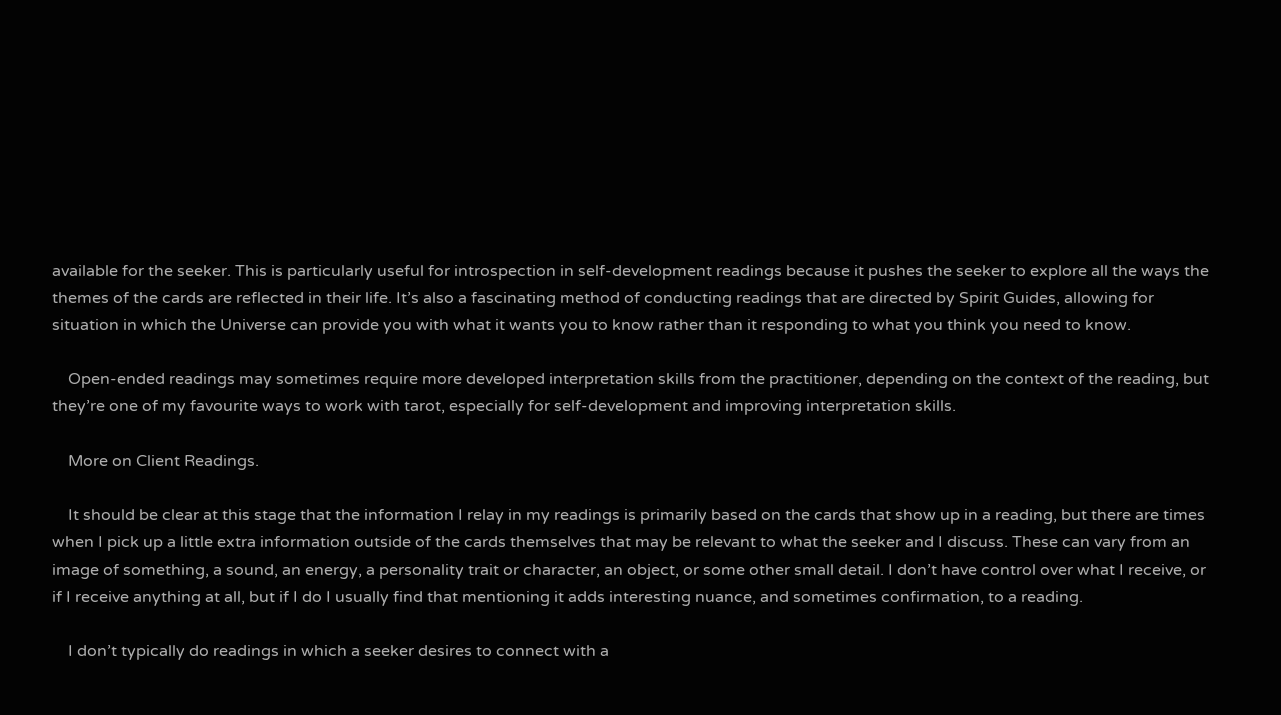available for the seeker. This is particularly useful for introspection in self-development readings because it pushes the seeker to explore all the ways the themes of the cards are reflected in their life. It’s also a fascinating method of conducting readings that are directed by Spirit Guides, allowing for situation in which the Universe can provide you with what it wants you to know rather than it responding to what you think you need to know.

    Open-ended readings may sometimes require more developed interpretation skills from the practitioner, depending on the context of the reading, but they’re one of my favourite ways to work with tarot, especially for self-development and improving interpretation skills.

    More on Client Readings.

    It should be clear at this stage that the information I relay in my readings is primarily based on the cards that show up in a reading, but there are times when I pick up a little extra information outside of the cards themselves that may be relevant to what the seeker and I discuss. These can vary from an image of something, a sound, an energy, a personality trait or character, an object, or some other small detail. I don’t have control over what I receive, or if I receive anything at all, but if I do I usually find that mentioning it adds interesting nuance, and sometimes confirmation, to a reading.

    I don’t typically do readings in which a seeker desires to connect with a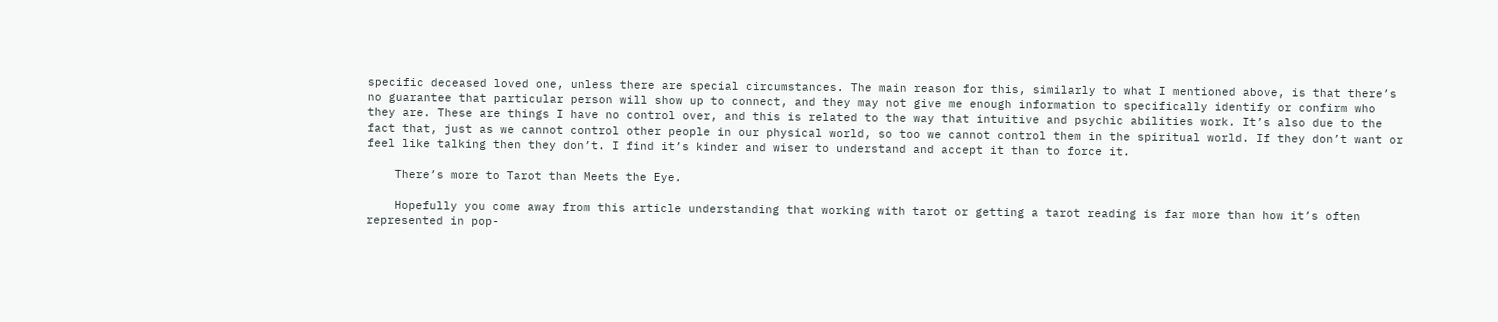specific deceased loved one, unless there are special circumstances. The main reason for this, similarly to what I mentioned above, is that there’s no guarantee that particular person will show up to connect, and they may not give me enough information to specifically identify or confirm who they are. These are things I have no control over, and this is related to the way that intuitive and psychic abilities work. It’s also due to the fact that, just as we cannot control other people in our physical world, so too we cannot control them in the spiritual world. If they don’t want or feel like talking then they don’t. I find it’s kinder and wiser to understand and accept it than to force it.

    There’s more to Tarot than Meets the Eye.

    Hopefully you come away from this article understanding that working with tarot or getting a tarot reading is far more than how it’s often represented in pop-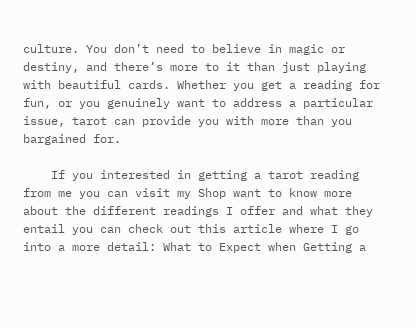culture. You don’t need to believe in magic or destiny, and there’s more to it than just playing with beautiful cards. Whether you get a reading for fun, or you genuinely want to address a particular issue, tarot can provide you with more than you bargained for.

    If you interested in getting a tarot reading from me you can visit my Shop want to know more about the different readings I offer and what they entail you can check out this article where I go into a more detail: What to Expect when Getting a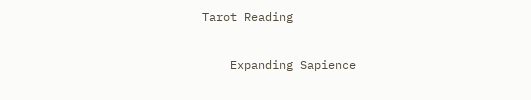Tarot Reading

    Expanding Sapience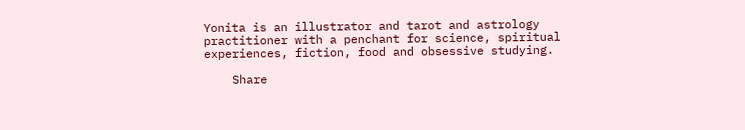Yonita is an illustrator and tarot and astrology practitioner with a penchant for science, spiritual experiences, fiction, food and obsessive studying.

    Share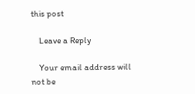this post

    Leave a Reply

    Your email address will not be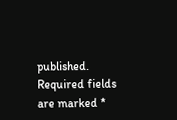published. Required fields are marked *